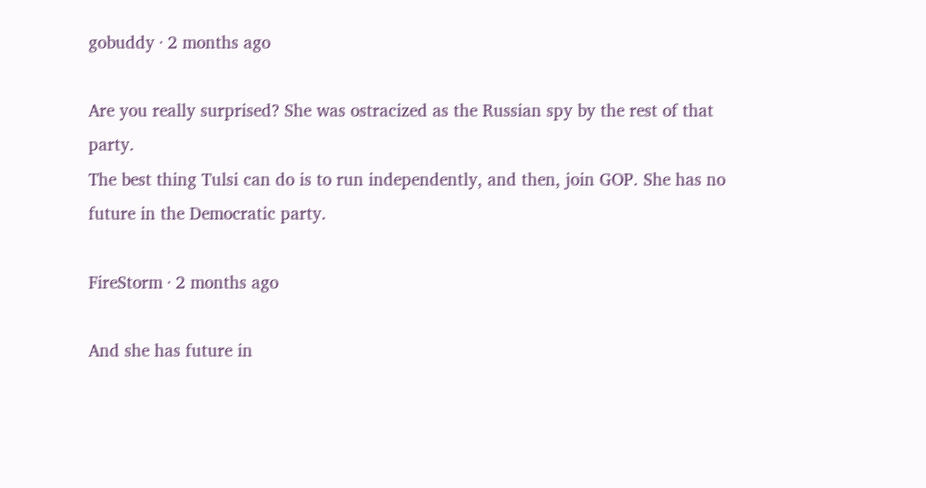gobuddy · 2 months ago

Are you really surprised? She was ostracized as the Russian spy by the rest of that party.
The best thing Tulsi can do is to run independently, and then, join GOP. She has no future in the Democratic party.

FireStorm · 2 months ago

And she has future in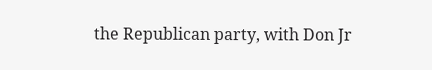the Republican party, with Don Jr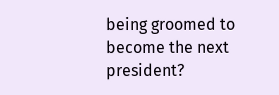being groomed to become the next president?